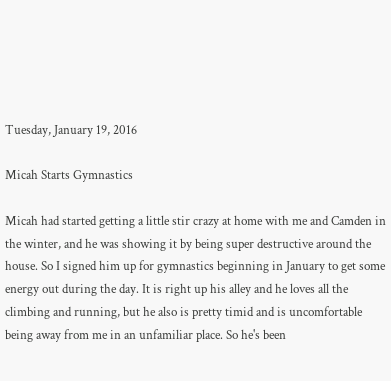Tuesday, January 19, 2016

Micah Starts Gymnastics

Micah had started getting a little stir crazy at home with me and Camden in the winter, and he was showing it by being super destructive around the house. So I signed him up for gymnastics beginning in January to get some energy out during the day. It is right up his alley and he loves all the climbing and running, but he also is pretty timid and is uncomfortable being away from me in an unfamiliar place. So he's been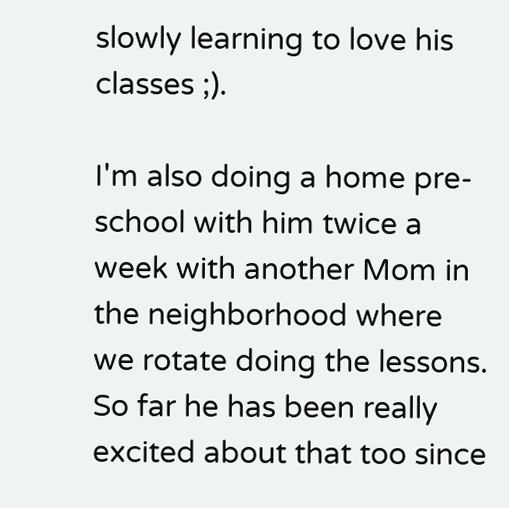slowly learning to love his classes ;).

I'm also doing a home pre-school with him twice a week with another Mom in the neighborhood where we rotate doing the lessons. So far he has been really excited about that too since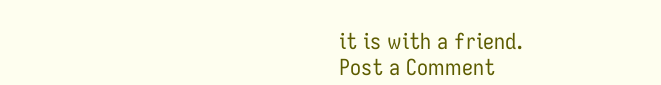it is with a friend.
Post a Comment